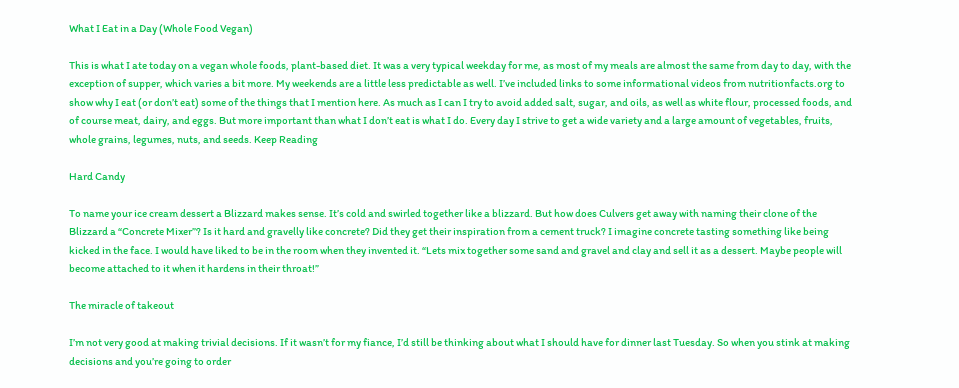What I Eat in a Day (Whole Food Vegan)

This is what I ate today on a vegan whole foods, plant-based diet. It was a very typical weekday for me, as most of my meals are almost the same from day to day, with the exception of supper, which varies a bit more. My weekends are a little less predictable as well. I’ve included links to some informational videos from nutritionfacts.org to show why I eat (or don’t eat) some of the things that I mention here. As much as I can I try to avoid added salt, sugar, and oils, as well as white flour, processed foods, and of course meat, dairy, and eggs. But more important than what I don’t eat is what I do. Every day I strive to get a wide variety and a large amount of vegetables, fruits, whole grains, legumes, nuts, and seeds. Keep Reading

Hard Candy

To name your ice cream dessert a Blizzard makes sense. It’s cold and swirled together like a blizzard. But how does Culvers get away with naming their clone of the Blizzard a “Concrete Mixer”? Is it hard and gravelly like concrete? Did they get their inspiration from a cement truck? I imagine concrete tasting something like being kicked in the face. I would have liked to be in the room when they invented it. “Lets mix together some sand and gravel and clay and sell it as a dessert. Maybe people will become attached to it when it hardens in their throat!”

The miracle of takeout

I’m not very good at making trivial decisions. If it wasn’t for my fiance, I’d still be thinking about what I should have for dinner last Tuesday. So when you stink at making decisions and you’re going to order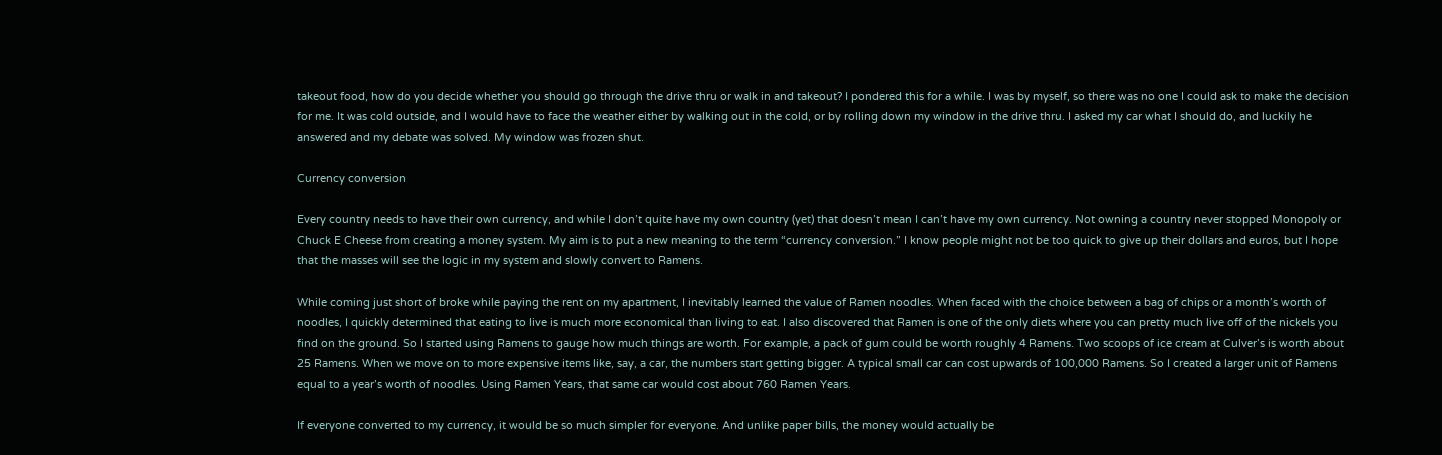takeout food, how do you decide whether you should go through the drive thru or walk in and takeout? I pondered this for a while. I was by myself, so there was no one I could ask to make the decision for me. It was cold outside, and I would have to face the weather either by walking out in the cold, or by rolling down my window in the drive thru. I asked my car what I should do, and luckily he answered and my debate was solved. My window was frozen shut.

Currency conversion

Every country needs to have their own currency, and while I don’t quite have my own country (yet) that doesn’t mean I can’t have my own currency. Not owning a country never stopped Monopoly or Chuck E Cheese from creating a money system. My aim is to put a new meaning to the term “currency conversion.” I know people might not be too quick to give up their dollars and euros, but I hope that the masses will see the logic in my system and slowly convert to Ramens.

While coming just short of broke while paying the rent on my apartment, I inevitably learned the value of Ramen noodles. When faced with the choice between a bag of chips or a month’s worth of noodles, I quickly determined that eating to live is much more economical than living to eat. I also discovered that Ramen is one of the only diets where you can pretty much live off of the nickels you find on the ground. So I started using Ramens to gauge how much things are worth. For example, a pack of gum could be worth roughly 4 Ramens. Two scoops of ice cream at Culver’s is worth about 25 Ramens. When we move on to more expensive items like, say, a car, the numbers start getting bigger. A typical small car can cost upwards of 100,000 Ramens. So I created a larger unit of Ramens equal to a year’s worth of noodles. Using Ramen Years, that same car would cost about 760 Ramen Years.

If everyone converted to my currency, it would be so much simpler for everyone. And unlike paper bills, the money would actually be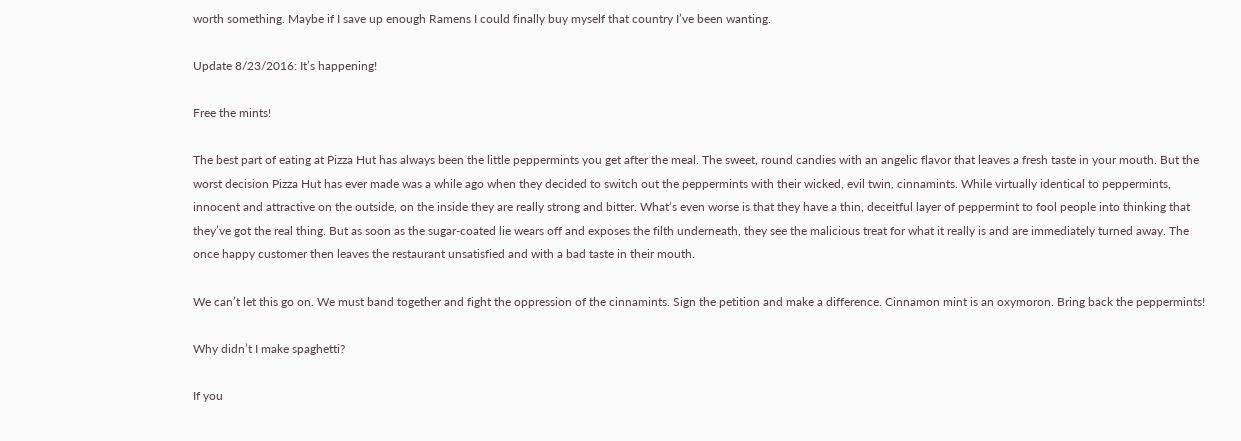worth something. Maybe if I save up enough Ramens I could finally buy myself that country I’ve been wanting.

Update 8/23/2016: It’s happening!

Free the mints!

The best part of eating at Pizza Hut has always been the little peppermints you get after the meal. The sweet, round candies with an angelic flavor that leaves a fresh taste in your mouth. But the worst decision Pizza Hut has ever made was a while ago when they decided to switch out the peppermints with their wicked, evil twin, cinnamints. While virtually identical to peppermints, innocent and attractive on the outside, on the inside they are really strong and bitter. What’s even worse is that they have a thin, deceitful layer of peppermint to fool people into thinking that they’ve got the real thing. But as soon as the sugar-coated lie wears off and exposes the filth underneath, they see the malicious treat for what it really is and are immediately turned away. The once happy customer then leaves the restaurant unsatisfied and with a bad taste in their mouth.

We can’t let this go on. We must band together and fight the oppression of the cinnamints. Sign the petition and make a difference. Cinnamon mint is an oxymoron. Bring back the peppermints!

Why didn’t I make spaghetti?

If you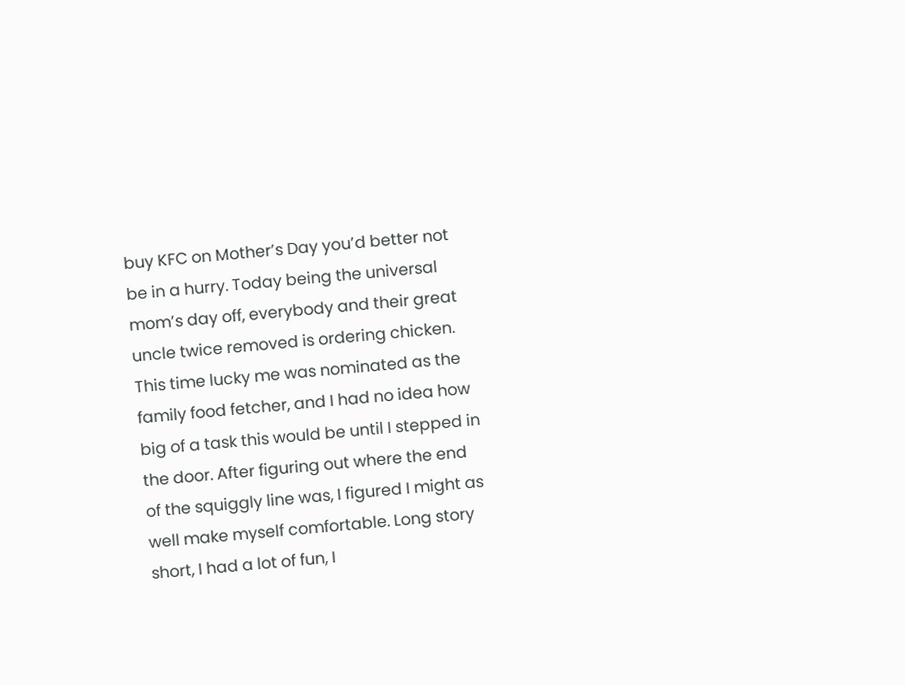buy KFC on Mother’s Day you’d better not be in a hurry. Today being the universal mom’s day off, everybody and their great uncle twice removed is ordering chicken. This time lucky me was nominated as the family food fetcher, and I had no idea how big of a task this would be until I stepped in the door. After figuring out where the end of the squiggly line was, I figured I might as well make myself comfortable. Long story short, I had a lot of fun, I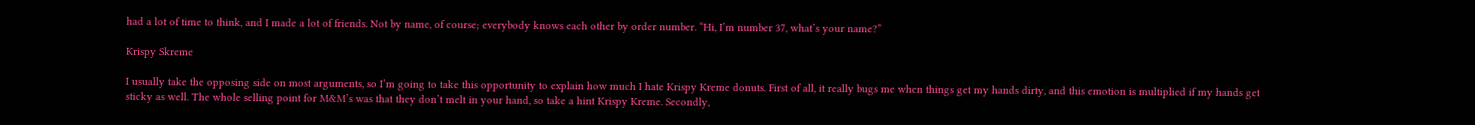had a lot of time to think, and I made a lot of friends. Not by name, of course; everybody knows each other by order number. “Hi, I’m number 37, what’s your name?”

Krispy Skreme

I usually take the opposing side on most arguments, so I’m going to take this opportunity to explain how much I hate Krispy Kreme donuts. First of all, it really bugs me when things get my hands dirty, and this emotion is multiplied if my hands get sticky as well. The whole selling point for M&M’s was that they don’t melt in your hand, so take a hint Krispy Kreme. Secondly,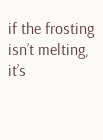if the frosting isn’t melting, it’s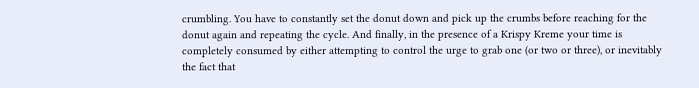crumbling. You have to constantly set the donut down and pick up the crumbs before reaching for the donut again and repeating the cycle. And finally, in the presence of a Krispy Kreme your time is completely consumed by either attempting to control the urge to grab one (or two or three), or inevitably the fact that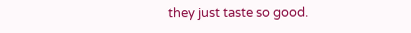they just taste so good.